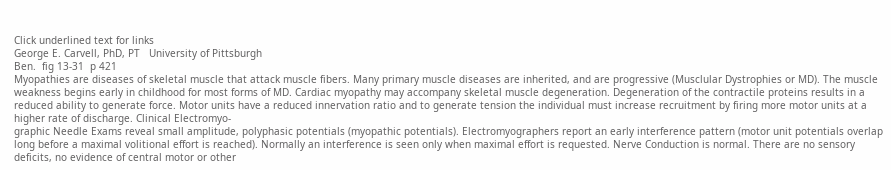Click underlined text for links
George E. Carvell, PhD, PT   University of Pittsburgh
Ben.  fig 13-31  p 421
Myopathies are diseases of skeletal muscle that attack muscle fibers. Many primary muscle diseases are inherited, and are progressive (Musclular Dystrophies or MD). The muscle weakness begins early in childhood for most forms of MD. Cardiac myopathy may accompany skeletal muscle degeneration. Degeneration of the contractile proteins results in a reduced ability to generate force. Motor units have a reduced innervation ratio and to generate tension the individual must increase recruitment by firing more motor units at a higher rate of discharge. Clinical Electromyo-
graphic Needle Exams reveal small amplitude, polyphasic potentials (myopathic potentials). Electromyographers report an early interference pattern (motor unit potentials overlap
long before a maximal volitional effort is reached). Normally an interference is seen only when maximal effort is requested. Nerve Conduction is normal. There are no sensory deficits, no evidence of central motor or other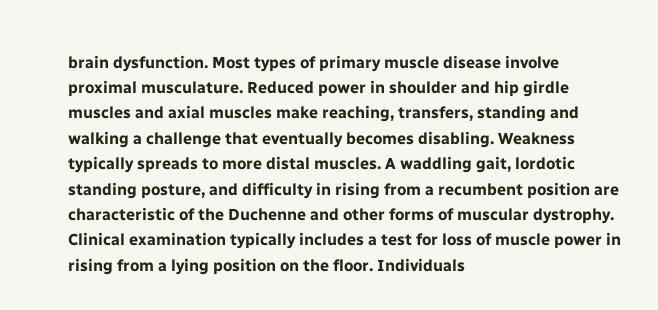brain dysfunction. Most types of primary muscle disease involve proximal musculature. Reduced power in shoulder and hip girdle muscles and axial muscles make reaching, transfers, standing and walking a challenge that eventually becomes disabling. Weakness typically spreads to more distal muscles. A waddling gait, lordotic standing posture, and difficulty in rising from a recumbent position are characteristic of the Duchenne and other forms of muscular dystrophy. Clinical examination typically includes a test for loss of muscle power in rising from a lying position on the floor. Individuals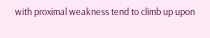with proximal weakness tend to climb up upon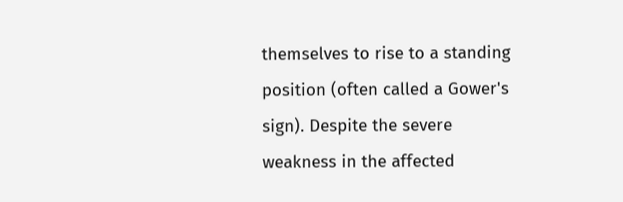themselves to rise to a standing position (often called a Gower's sign). Despite the severe weakness in the affected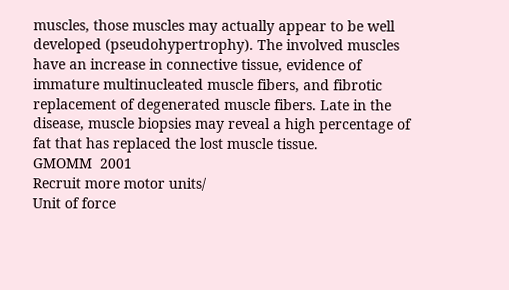muscles, those muscles may actually appear to be well developed (pseudohypertrophy). The involved muscles have an increase in connective tissue, evidence of immature multinucleated muscle fibers, and fibrotic replacement of degenerated muscle fibers. Late in the disease, muscle biopsies may reveal a high percentage of fat that has replaced the lost muscle tissue.
GMOMM  2001
Recruit more motor units/
Unit of force